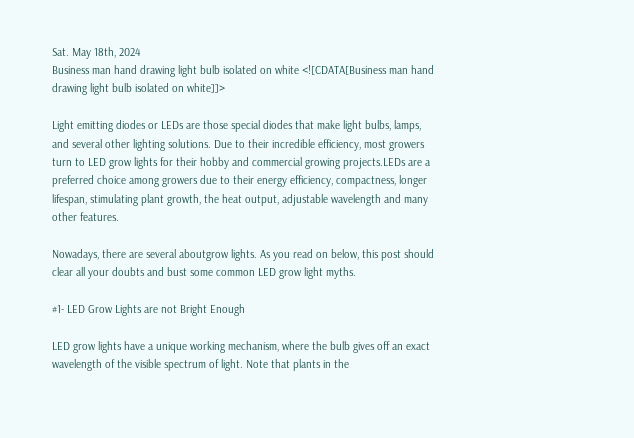Sat. May 18th, 2024
Business man hand drawing light bulb isolated on white <![CDATA[Business man hand drawing light bulb isolated on white]]>

Light emitting diodes or LEDs are those special diodes that make light bulbs, lamps, and several other lighting solutions. Due to their incredible efficiency, most growers turn to LED grow lights for their hobby and commercial growing projects.LEDs are a preferred choice among growers due to their energy efficiency, compactness, longer lifespan, stimulating plant growth, the heat output, adjustable wavelength and many other features.

Nowadays, there are several aboutgrow lights. As you read on below, this post should clear all your doubts and bust some common LED grow light myths.

#1- LED Grow Lights are not Bright Enough

LED grow lights have a unique working mechanism, where the bulb gives off an exact wavelength of the visible spectrum of light. Note that plants in the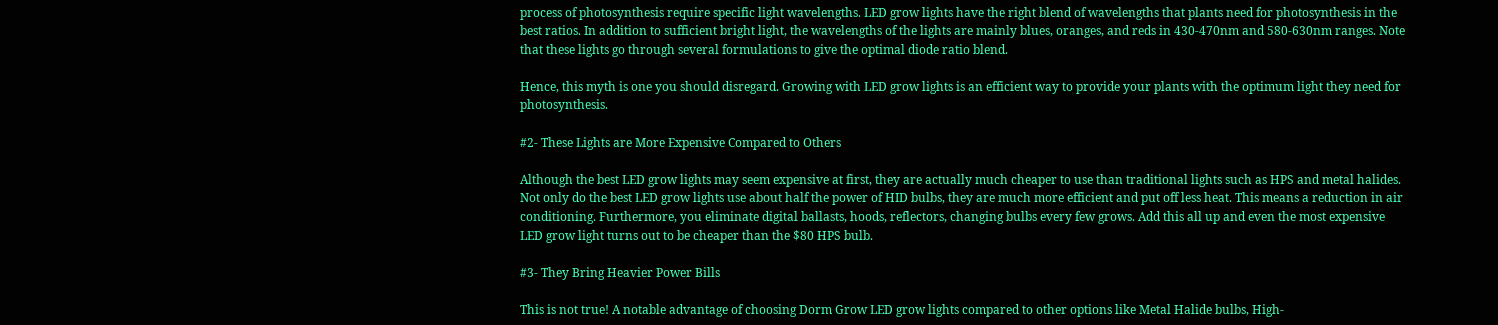process of photosynthesis require specific light wavelengths. LED grow lights have the right blend of wavelengths that plants need for photosynthesis in the best ratios. In addition to sufficient bright light, the wavelengths of the lights are mainly blues, oranges, and reds in 430-470nm and 580-630nm ranges. Note that these lights go through several formulations to give the optimal diode ratio blend.

Hence, this myth is one you should disregard. Growing with LED grow lights is an efficient way to provide your plants with the optimum light they need for photosynthesis.

#2- These Lights are More Expensive Compared to Others

Although the best LED grow lights may seem expensive at first, they are actually much cheaper to use than traditional lights such as HPS and metal halides. Not only do the best LED grow lights use about half the power of HID bulbs, they are much more efficient and put off less heat. This means a reduction in air conditioning. Furthermore, you eliminate digital ballasts, hoods, reflectors, changing bulbs every few grows. Add this all up and even the most expensive LED grow light turns out to be cheaper than the $80 HPS bulb.

#3- They Bring Heavier Power Bills

This is not true! A notable advantage of choosing Dorm Grow LED grow lights compared to other options like Metal Halide bulbs, High-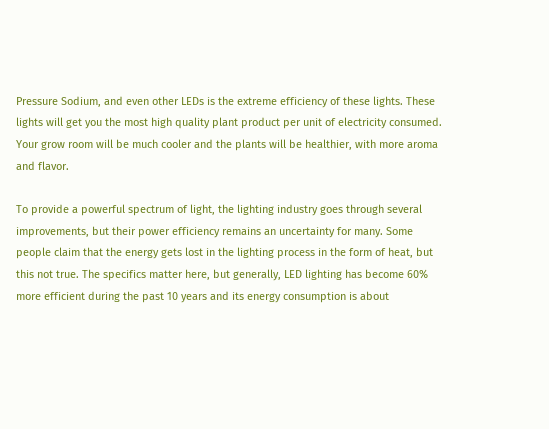Pressure Sodium, and even other LEDs is the extreme efficiency of these lights. These lights will get you the most high quality plant product per unit of electricity consumed. Your grow room will be much cooler and the plants will be healthier, with more aroma and flavor.

To provide a powerful spectrum of light, the lighting industry goes through several improvements, but their power efficiency remains an uncertainty for many. Some people claim that the energy gets lost in the lighting process in the form of heat, but this not true. The specifics matter here, but generally, LED lighting has become 60% more efficient during the past 10 years and its energy consumption is about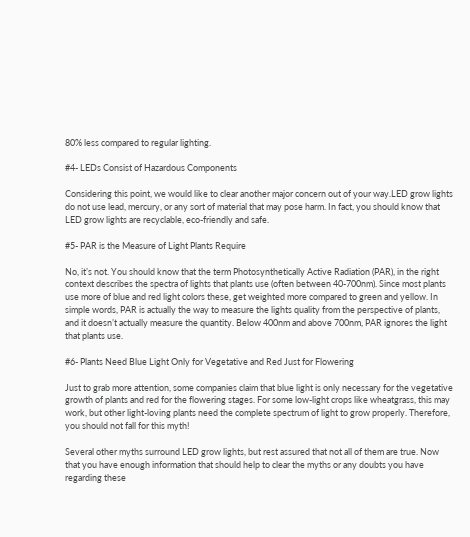80% less compared to regular lighting.

#4- LEDs Consist of Hazardous Components

Considering this point, we would like to clear another major concern out of your way.LED grow lights do not use lead, mercury, or any sort of material that may pose harm. In fact, you should know that LED grow lights are recyclable, eco-friendly and safe.

#5- PAR is the Measure of Light Plants Require

No, it’s not. You should know that the term Photosynthetically Active Radiation (PAR), in the right context describes the spectra of lights that plants use (often between 40-700nm). Since most plants use more of blue and red light colors these, get weighted more compared to green and yellow. In simple words, PAR is actually the way to measure the lights quality from the perspective of plants, and it doesn’t actually measure the quantity. Below 400nm and above 700nm, PAR ignores the light that plants use.

#6- Plants Need Blue Light Only for Vegetative and Red Just for Flowering

Just to grab more attention, some companies claim that blue light is only necessary for the vegetative growth of plants and red for the flowering stages. For some low-light crops like wheatgrass, this may work, but other light-loving plants need the complete spectrum of light to grow properly. Therefore, you should not fall for this myth!

Several other myths surround LED grow lights, but rest assured that not all of them are true. Now that you have enough information that should help to clear the myths or any doubts you have regarding these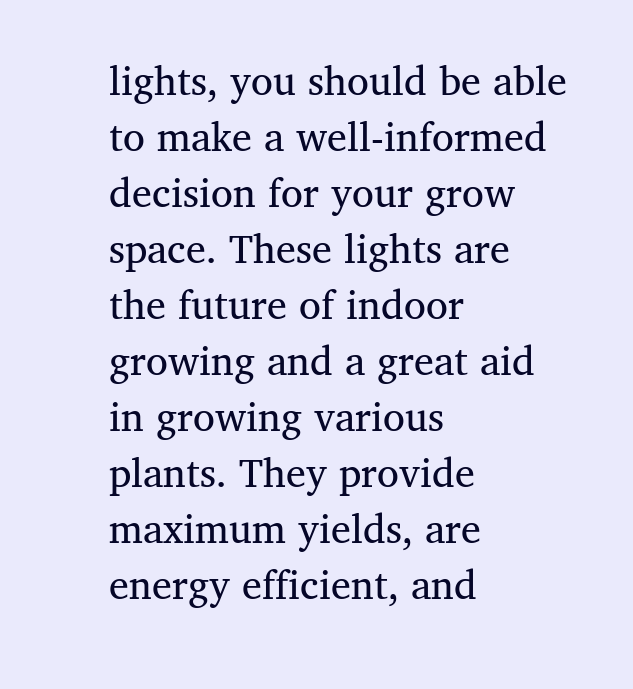lights, you should be able to make a well-informed decision for your grow space. These lights are the future of indoor growing and a great aid in growing various plants. They provide maximum yields, are energy efficient, and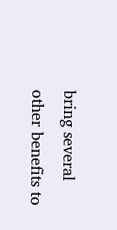bring several other benefits to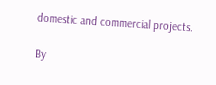domestic and commercial projects.

By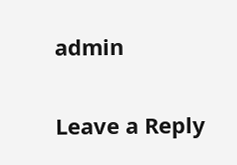admin

Leave a Reply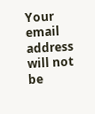Your email address will not be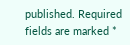published. Required fields are marked *